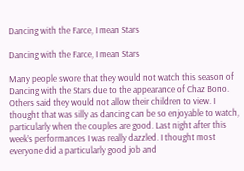Dancing with the Farce, I mean Stars

Dancing with the Farce, I mean Stars

Many people swore that they would not watch this season of Dancing with the Stars due to the appearance of Chaz Bono. Others said they would not allow their children to view. I thought that was silly as dancing can be so enjoyable to watch, particularly when the couples are good. Last night after this week’s performances I was really dazzled. I thought most everyone did a particularly good job and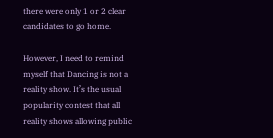there were only 1 or 2 clear candidates to go home.

However, I need to remind myself that Dancing is not a reality show. It’s the usual popularity contest that all reality shows allowing public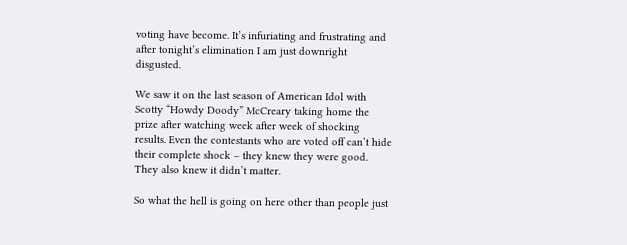voting have become. It’s infuriating and frustrating and after tonight’s elimination I am just downright disgusted.

We saw it on the last season of American Idol with Scotty “Howdy Doody” McCreary taking home the prize after watching week after week of shocking results. Even the contestants who are voted off can’t hide their complete shock – they knew they were good. They also knew it didn’t matter.

So what the hell is going on here other than people just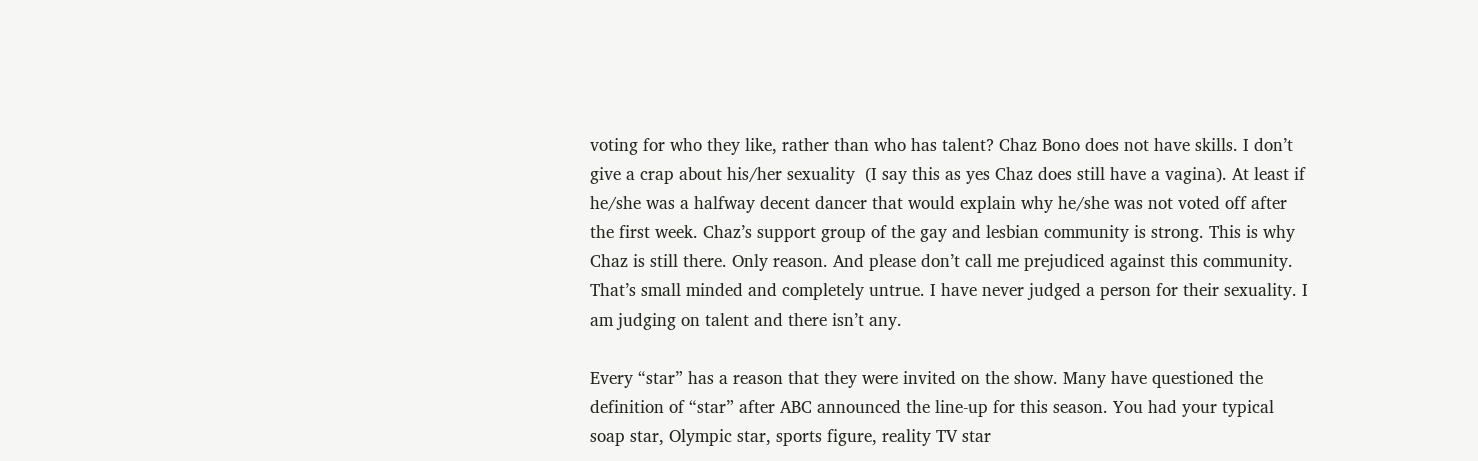voting for who they like, rather than who has talent? Chaz Bono does not have skills. I don’t give a crap about his/her sexuality  (I say this as yes Chaz does still have a vagina). At least if he/she was a halfway decent dancer that would explain why he/she was not voted off after the first week. Chaz’s support group of the gay and lesbian community is strong. This is why Chaz is still there. Only reason. And please don’t call me prejudiced against this community. That’s small minded and completely untrue. I have never judged a person for their sexuality. I am judging on talent and there isn’t any.

Every “star” has a reason that they were invited on the show. Many have questioned the definition of “star” after ABC announced the line-up for this season. You had your typical soap star, Olympic star, sports figure, reality TV star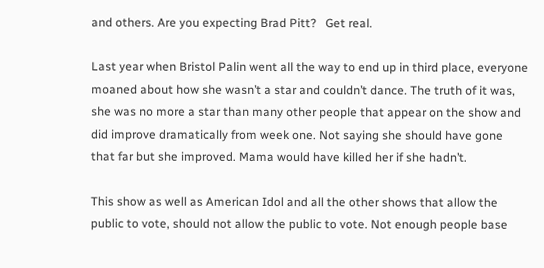and others. Are you expecting Brad Pitt?   Get real.

Last year when Bristol Palin went all the way to end up in third place, everyone moaned about how she wasn’t a star and couldn’t dance. The truth of it was, she was no more a star than many other people that appear on the show and did improve dramatically from week one. Not saying she should have gone that far but she improved. Mama would have killed her if she hadn’t.

This show as well as American Idol and all the other shows that allow the public to vote, should not allow the public to vote. Not enough people base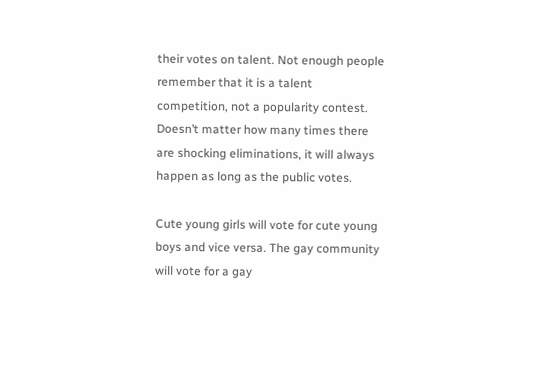their votes on talent. Not enough people remember that it is a talent competition, not a popularity contest. Doesn’t matter how many times there are shocking eliminations, it will always happen as long as the public votes.

Cute young girls will vote for cute young boys and vice versa. The gay community will vote for a gay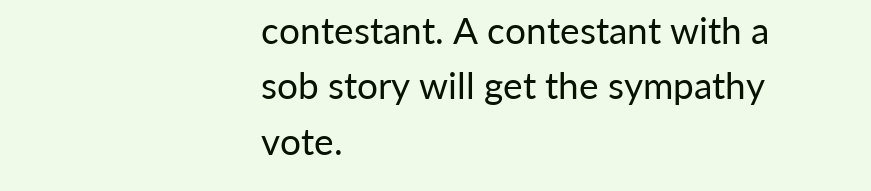contestant. A contestant with a sob story will get the sympathy vote.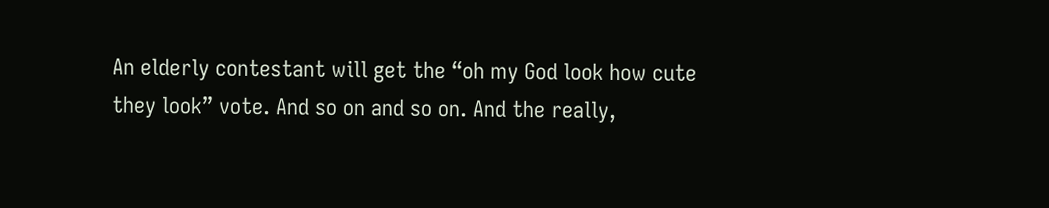An elderly contestant will get the “oh my God look how cute they look” vote. And so on and so on. And the really,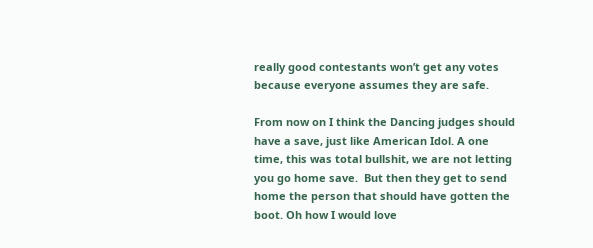really good contestants won’t get any votes because everyone assumes they are safe.

From now on I think the Dancing judges should have a save, just like American Idol. A one time, this was total bullshit, we are not letting you go home save.  But then they get to send home the person that should have gotten the boot. Oh how I would love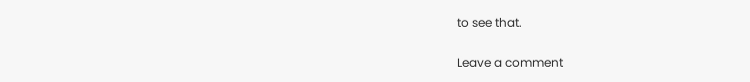to see that.

Leave a comment